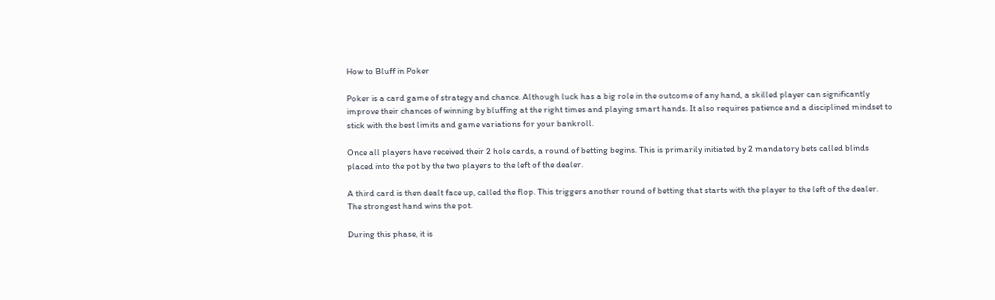How to Bluff in Poker

Poker is a card game of strategy and chance. Although luck has a big role in the outcome of any hand, a skilled player can significantly improve their chances of winning by bluffing at the right times and playing smart hands. It also requires patience and a disciplined mindset to stick with the best limits and game variations for your bankroll.

Once all players have received their 2 hole cards, a round of betting begins. This is primarily initiated by 2 mandatory bets called blinds placed into the pot by the two players to the left of the dealer.

A third card is then dealt face up, called the flop. This triggers another round of betting that starts with the player to the left of the dealer. The strongest hand wins the pot.

During this phase, it is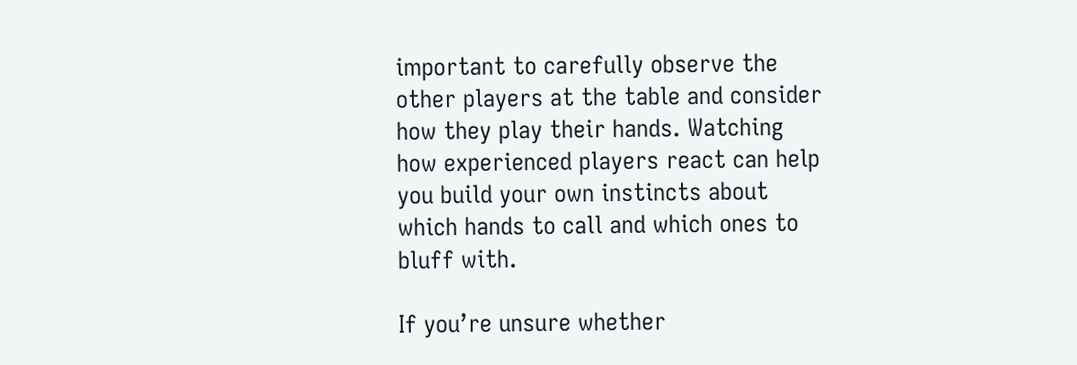important to carefully observe the other players at the table and consider how they play their hands. Watching how experienced players react can help you build your own instincts about which hands to call and which ones to bluff with.

If you’re unsure whether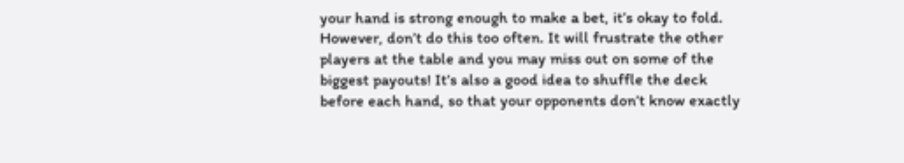your hand is strong enough to make a bet, it’s okay to fold. However, don’t do this too often. It will frustrate the other players at the table and you may miss out on some of the biggest payouts! It’s also a good idea to shuffle the deck before each hand, so that your opponents don’t know exactly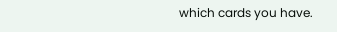which cards you have.